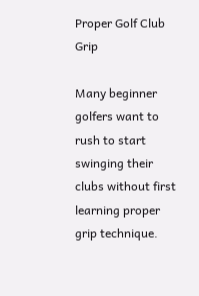Proper Golf Club Grip

Many beginner golfers want to rush to start swinging their clubs without first learning proper grip technique.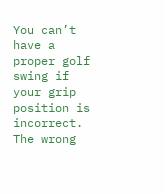You can’t have a proper golf swing if your grip position is incorrect. The wrong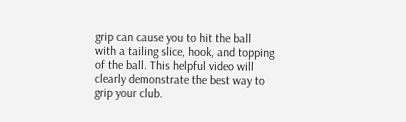grip can cause you to hit the ball with a tailing slice, hook, and topping of the ball. This helpful video will clearly demonstrate the best way to grip your club.